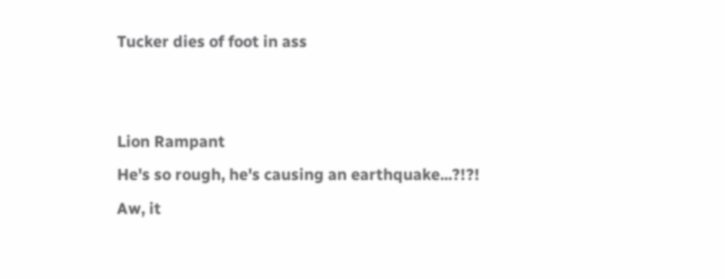Tucker dies of foot in ass


Lion Rampant
He's so rough, he's causing an earthquake...?!?!
Aw, it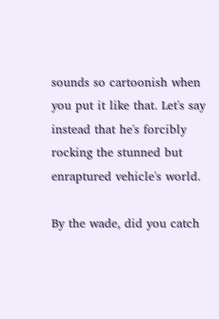sounds so cartoonish when you put it like that. Let's say instead that he's forcibly rocking the stunned but enraptured vehicle's world.

By the wade, did you catch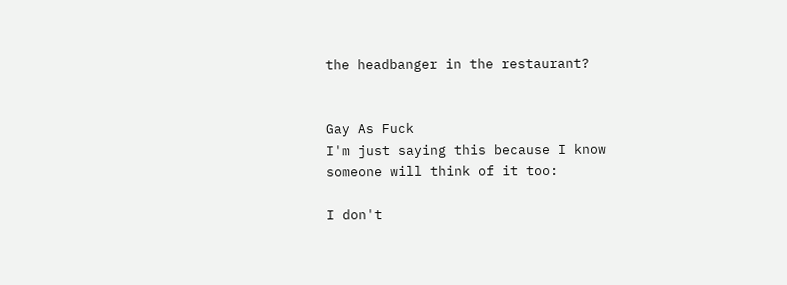the headbanger in the restaurant?


Gay As Fuck
I'm just saying this because I know someone will think of it too:

I don't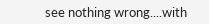see nothing wrong....with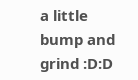a little bump and grind :D:D